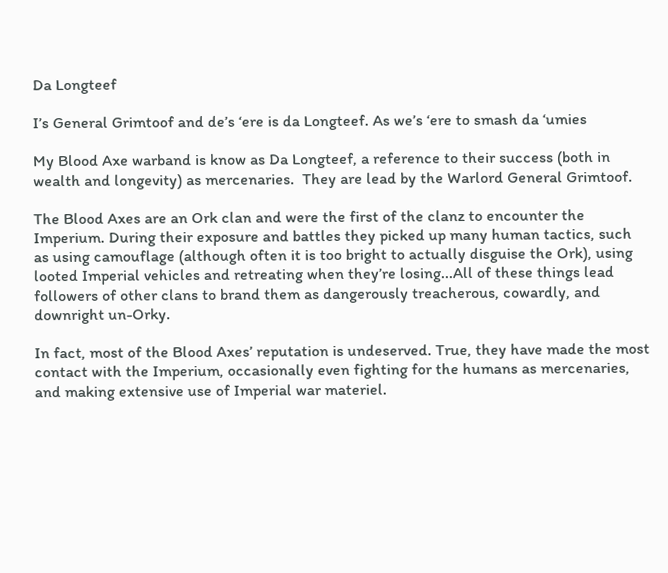Da Longteef

I’s General Grimtoof and de’s ‘ere is da Longteef. As we’s ‘ere to smash da ‘umies

My Blood Axe warband is know as Da Longteef, a reference to their success (both in wealth and longevity) as mercenaries.  They are lead by the Warlord General Grimtoof.

The Blood Axes are an Ork clan and were the first of the clanz to encounter the Imperium. During their exposure and battles they picked up many human tactics, such as using camouflage (although often it is too bright to actually disguise the Ork), using looted Imperial vehicles and retreating when they’re losing...All of these things lead followers of other clans to brand them as dangerously treacherous, cowardly, and downright un-Orky.

In fact, most of the Blood Axes’ reputation is undeserved. True, they have made the most contact with the Imperium, occasionally even fighting for the humans as mercenaries, and making extensive use of Imperial war materiel.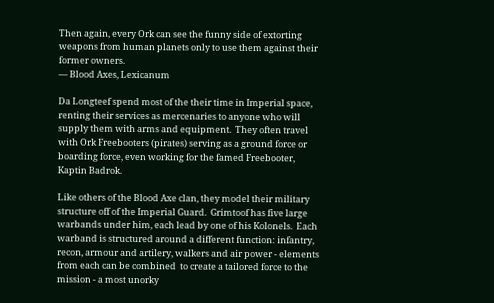Then again, every Ork can see the funny side of extorting weapons from human planets only to use them against their former owners.
— Blood Axes, Lexicanum

Da Longteef spend most of the their time in Imperial space, renting their services as mercenaries to anyone who will supply them with arms and equipment.  They often travel with Ork Freebooters (pirates) serving as a ground force or boarding force, even working for the famed Freebooter, Kaptin Badrok.

Like others of the Blood Axe clan, they model their military structure off of the Imperial Guard.  Grimtoof has five large warbands under him, each lead by one of his Kolonels.  Each warband is structured around a different function: infantry, recon, armour and artilery, walkers and air power - elements from each can be combined  to create a tailored force to the mission - a most unorky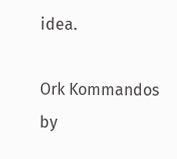idea.

Ork Kommandos by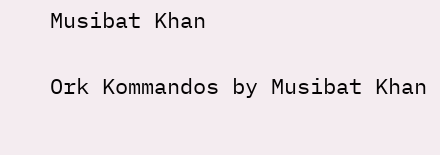Musibat Khan

Ork Kommandos by Musibat Khan